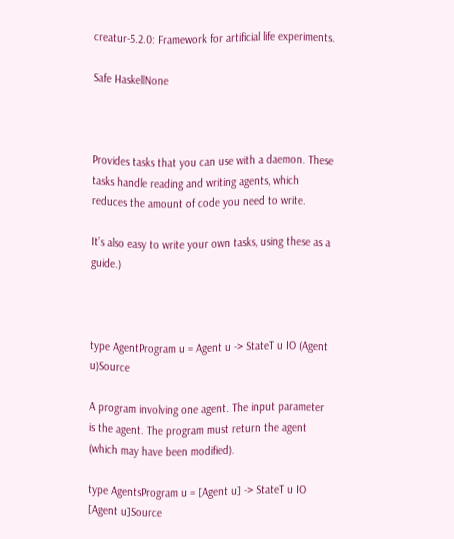creatur-5.2.0: Framework for artificial life experiments.

Safe HaskellNone



Provides tasks that you can use with a daemon. These tasks handle reading and writing agents, which reduces the amount of code you need to write.

It’s also easy to write your own tasks, using these as a guide.)



type AgentProgram u = Agent u -> StateT u IO (Agent u)Source

A program involving one agent. The input parameter is the agent. The program must return the agent (which may have been modified).

type AgentsProgram u = [Agent u] -> StateT u IO [Agent u]Source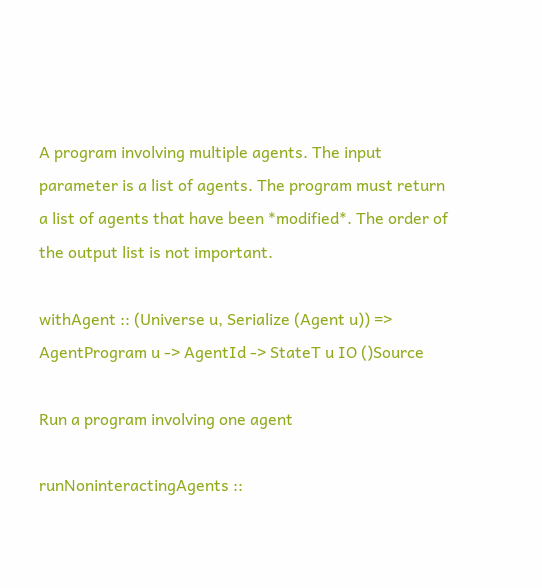A program involving multiple agents. The input parameter is a list of agents. The program must return a list of agents that have been *modified*. The order of the output list is not important.

withAgent :: (Universe u, Serialize (Agent u)) => AgentProgram u -> AgentId -> StateT u IO ()Source

Run a program involving one agent

runNoninteractingAgents ::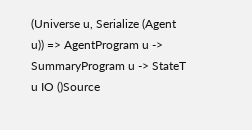(Universe u, Serialize (Agent u)) => AgentProgram u -> SummaryProgram u -> StateT u IO ()Source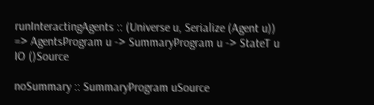runInteractingAgents :: (Universe u, Serialize (Agent u)) => AgentsProgram u -> SummaryProgram u -> StateT u IO ()Source

noSummary :: SummaryProgram uSource